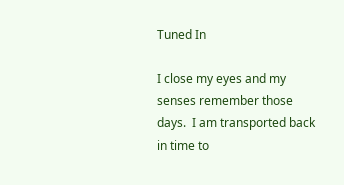Tuned In

I close my eyes and my senses remember those days.  I am transported back in time to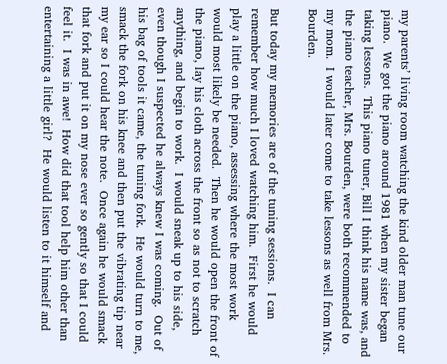my parents’ living room watching the kind older man tune our piano.  We got the piano around 1981 when my sister began taking lessons.  This piano tuner, Bill I think his name was, and the piano teacher, Mrs. Bourden, were both recommended to my mom.  I would later come to take lessons as well from Mrs. Bourden.

But today my memories are of the tuning sessions.  I can remember how much I loved watching him.  First he would play a little on the piano, assessing where the most work would most likely be needed.  Then he would open the front of the piano, lay his cloth across the front so as not to scratch anything, and begin to work.  I would sneak up to his side, even though I suspected he always knew I was coming.  Out of his bag of tools it came, the tuning fork.  He would turn to me, smack the fork on his knee and then put the vibrating tip near my ear so I could hear the note.  Once again he would smack that fork and put it on my nose ever so gently so that I could feel it.  I was in awe!  How did that tool help him other than entertaining a little girl?  He would listen to it himself and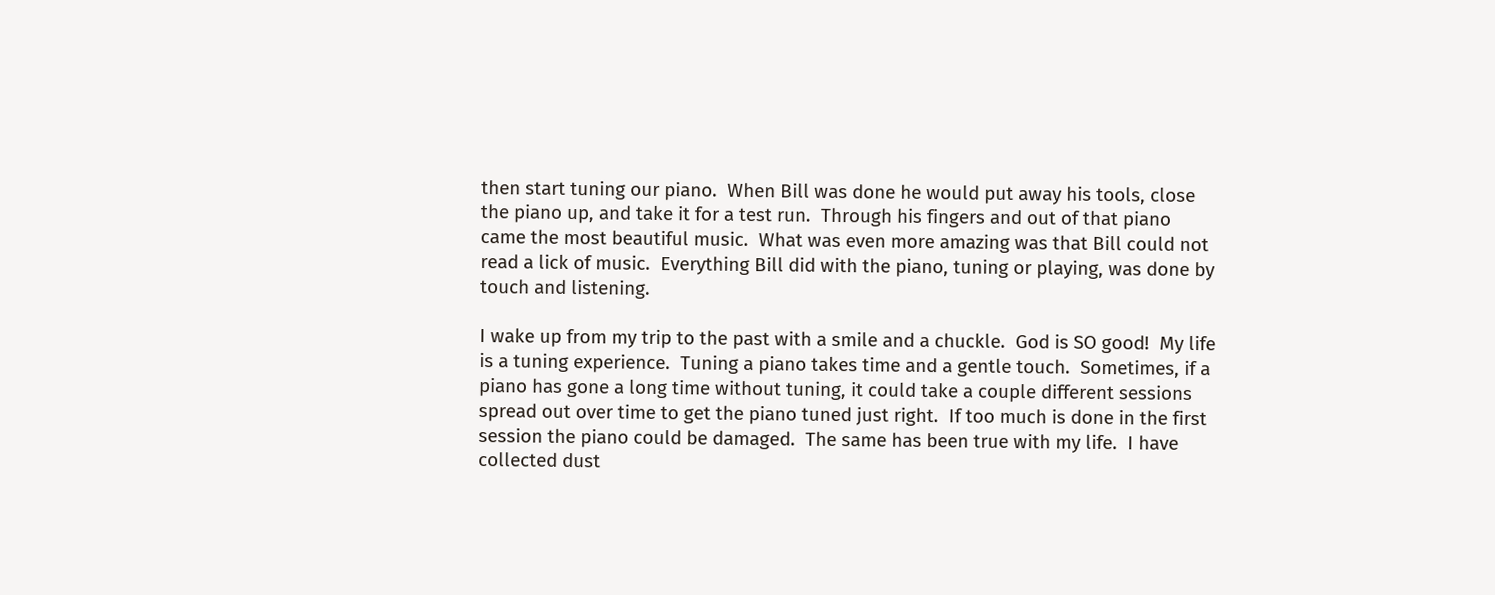then start tuning our piano.  When Bill was done he would put away his tools, close the piano up, and take it for a test run.  Through his fingers and out of that piano came the most beautiful music.  What was even more amazing was that Bill could not read a lick of music.  Everything Bill did with the piano, tuning or playing, was done by touch and listening.

I wake up from my trip to the past with a smile and a chuckle.  God is SO good!  My life is a tuning experience.  Tuning a piano takes time and a gentle touch.  Sometimes, if a piano has gone a long time without tuning, it could take a couple different sessions spread out over time to get the piano tuned just right.  If too much is done in the first session the piano could be damaged.  The same has been true with my life.  I have collected dust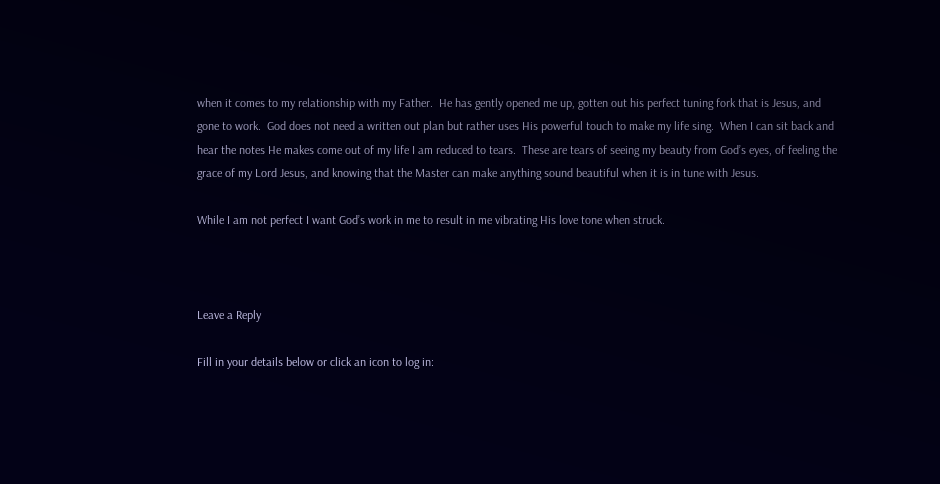when it comes to my relationship with my Father.  He has gently opened me up, gotten out his perfect tuning fork that is Jesus, and gone to work.  God does not need a written out plan but rather uses His powerful touch to make my life sing.  When I can sit back and hear the notes He makes come out of my life I am reduced to tears.  These are tears of seeing my beauty from God’s eyes, of feeling the grace of my Lord Jesus, and knowing that the Master can make anything sound beautiful when it is in tune with Jesus.

While I am not perfect I want God’s work in me to result in me vibrating His love tone when struck.



Leave a Reply

Fill in your details below or click an icon to log in: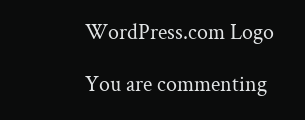WordPress.com Logo

You are commenting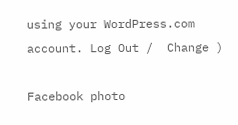using your WordPress.com account. Log Out /  Change )

Facebook photo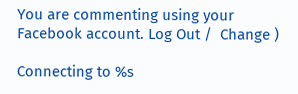You are commenting using your Facebook account. Log Out /  Change )

Connecting to %s